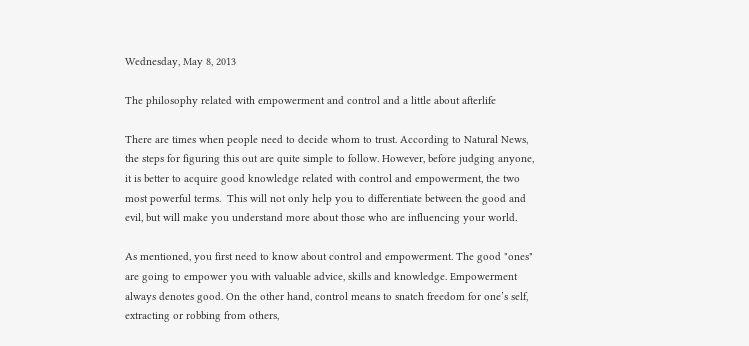Wednesday, May 8, 2013

The philosophy related with empowerment and control and a little about afterlife

There are times when people need to decide whom to trust. According to Natural News, the steps for figuring this out are quite simple to follow. However, before judging anyone, it is better to acquire good knowledge related with control and empowerment, the two most powerful terms.  This will not only help you to differentiate between the good and evil, but will make you understand more about those who are influencing your world.

As mentioned, you first need to know about control and empowerment. The good "ones" are going to empower you with valuable advice, skills and knowledge. Empowerment always denotes good. On the other hand, control means to snatch freedom for one’s self, extracting or robbing from others,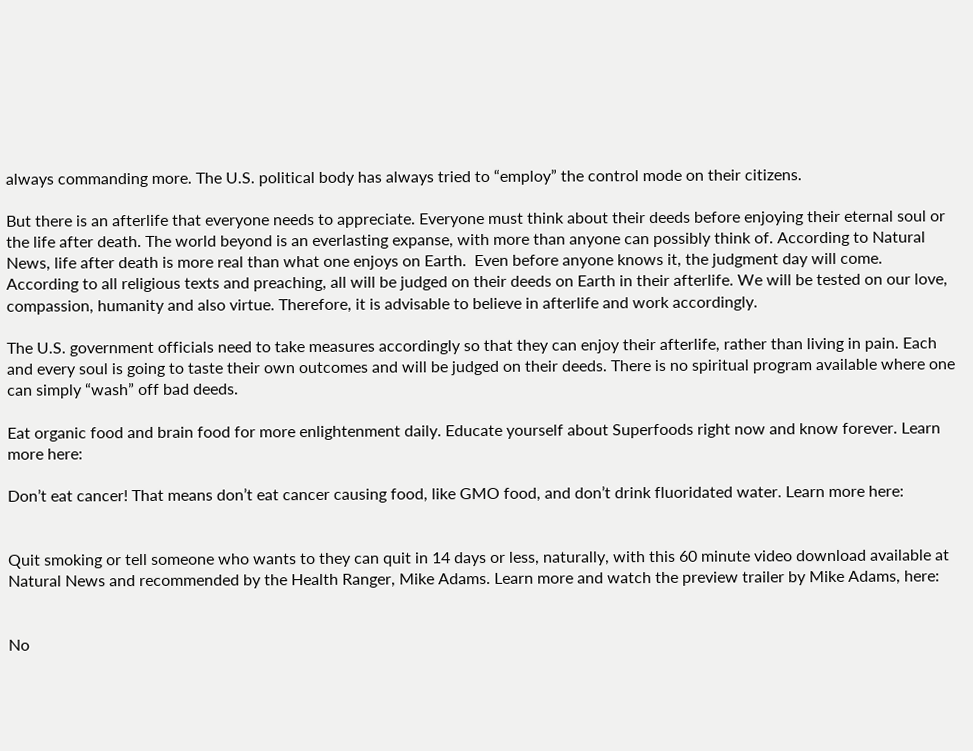always commanding more. The U.S. political body has always tried to “employ” the control mode on their citizens.

But there is an afterlife that everyone needs to appreciate. Everyone must think about their deeds before enjoying their eternal soul or the life after death. The world beyond is an everlasting expanse, with more than anyone can possibly think of. According to Natural News, life after death is more real than what one enjoys on Earth.  Even before anyone knows it, the judgment day will come. According to all religious texts and preaching, all will be judged on their deeds on Earth in their afterlife. We will be tested on our love, compassion, humanity and also virtue. Therefore, it is advisable to believe in afterlife and work accordingly.

The U.S. government officials need to take measures accordingly so that they can enjoy their afterlife, rather than living in pain. Each and every soul is going to taste their own outcomes and will be judged on their deeds. There is no spiritual program available where one can simply “wash” off bad deeds.

Eat organic food and brain food for more enlightenment daily. Educate yourself about Superfoods right now and know forever. Learn more here:

Don’t eat cancer! That means don’t eat cancer causing food, like GMO food, and don’t drink fluoridated water. Learn more here:


Quit smoking or tell someone who wants to they can quit in 14 days or less, naturally, with this 60 minute video download available at Natural News and recommended by the Health Ranger, Mike Adams. Learn more and watch the preview trailer by Mike Adams, here:


No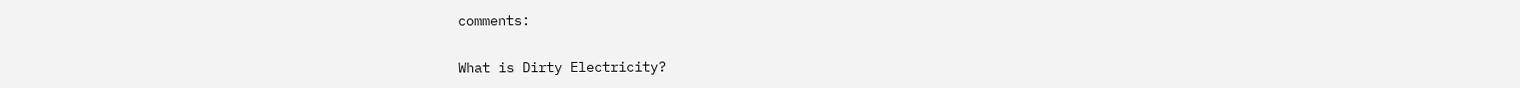comments:

What is Dirty Electricity?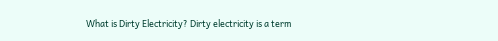What is Dirty Electricity? Dirty electricity is a term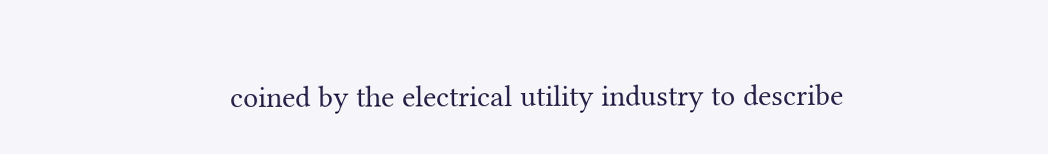coined by the electrical utility industry to describe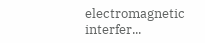electromagnetic interfer...